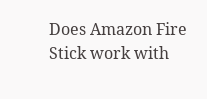Does Amazon Fire Stick work with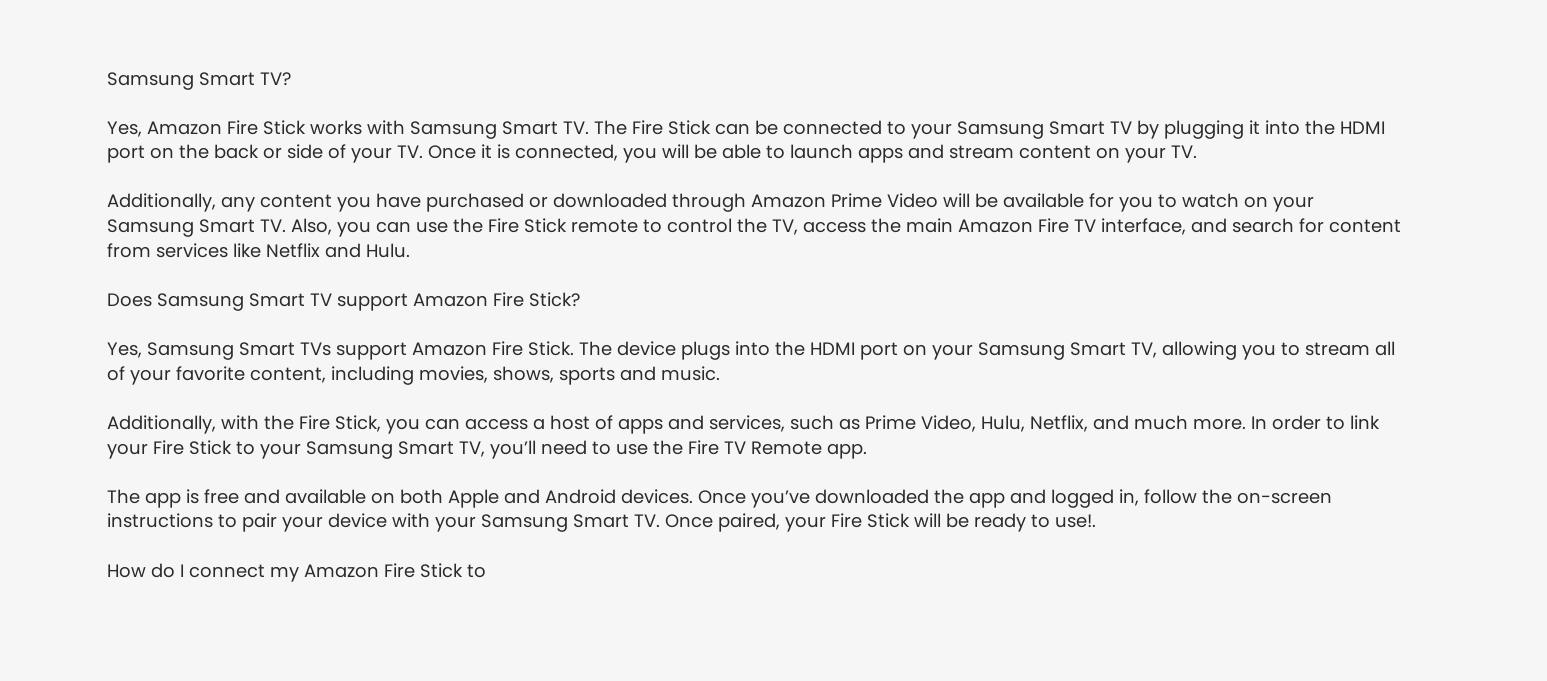Samsung Smart TV?

Yes, Amazon Fire Stick works with Samsung Smart TV. The Fire Stick can be connected to your Samsung Smart TV by plugging it into the HDMI port on the back or side of your TV. Once it is connected, you will be able to launch apps and stream content on your TV.

Additionally, any content you have purchased or downloaded through Amazon Prime Video will be available for you to watch on your Samsung Smart TV. Also, you can use the Fire Stick remote to control the TV, access the main Amazon Fire TV interface, and search for content from services like Netflix and Hulu.

Does Samsung Smart TV support Amazon Fire Stick?

Yes, Samsung Smart TVs support Amazon Fire Stick. The device plugs into the HDMI port on your Samsung Smart TV, allowing you to stream all of your favorite content, including movies, shows, sports and music.

Additionally, with the Fire Stick, you can access a host of apps and services, such as Prime Video, Hulu, Netflix, and much more. In order to link your Fire Stick to your Samsung Smart TV, you’ll need to use the Fire TV Remote app.

The app is free and available on both Apple and Android devices. Once you’ve downloaded the app and logged in, follow the on-screen instructions to pair your device with your Samsung Smart TV. Once paired, your Fire Stick will be ready to use!.

How do I connect my Amazon Fire Stick to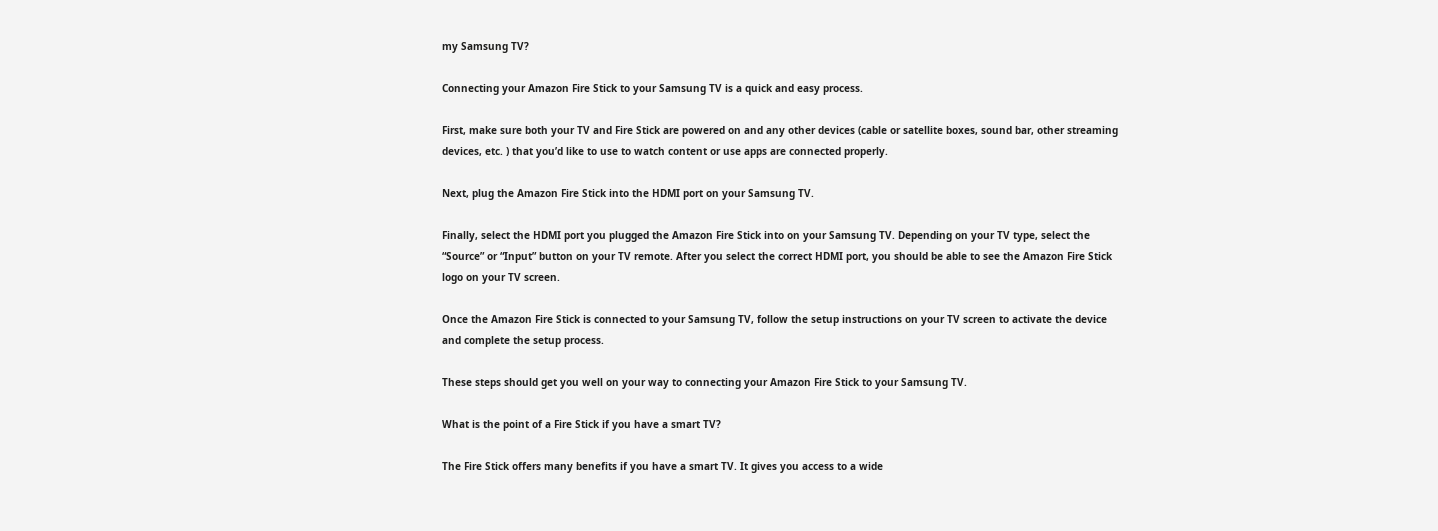my Samsung TV?

Connecting your Amazon Fire Stick to your Samsung TV is a quick and easy process.

First, make sure both your TV and Fire Stick are powered on and any other devices (cable or satellite boxes, sound bar, other streaming devices, etc. ) that you’d like to use to watch content or use apps are connected properly.

Next, plug the Amazon Fire Stick into the HDMI port on your Samsung TV.

Finally, select the HDMI port you plugged the Amazon Fire Stick into on your Samsung TV. Depending on your TV type, select the “Source” or “Input” button on your TV remote. After you select the correct HDMI port, you should be able to see the Amazon Fire Stick logo on your TV screen.

Once the Amazon Fire Stick is connected to your Samsung TV, follow the setup instructions on your TV screen to activate the device and complete the setup process.

These steps should get you well on your way to connecting your Amazon Fire Stick to your Samsung TV.

What is the point of a Fire Stick if you have a smart TV?

The Fire Stick offers many benefits if you have a smart TV. It gives you access to a wide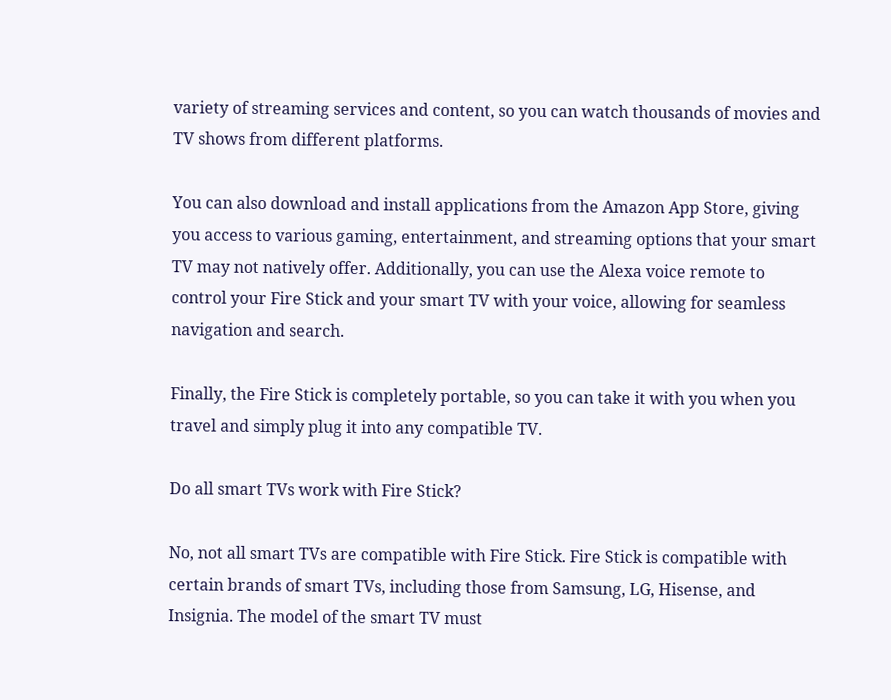variety of streaming services and content, so you can watch thousands of movies and TV shows from different platforms.

You can also download and install applications from the Amazon App Store, giving you access to various gaming, entertainment, and streaming options that your smart TV may not natively offer. Additionally, you can use the Alexa voice remote to control your Fire Stick and your smart TV with your voice, allowing for seamless navigation and search.

Finally, the Fire Stick is completely portable, so you can take it with you when you travel and simply plug it into any compatible TV.

Do all smart TVs work with Fire Stick?

No, not all smart TVs are compatible with Fire Stick. Fire Stick is compatible with certain brands of smart TVs, including those from Samsung, LG, Hisense, and Insignia. The model of the smart TV must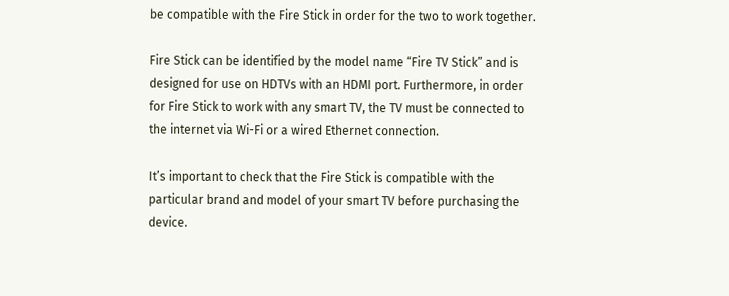be compatible with the Fire Stick in order for the two to work together.

Fire Stick can be identified by the model name “Fire TV Stick” and is designed for use on HDTVs with an HDMI port. Furthermore, in order for Fire Stick to work with any smart TV, the TV must be connected to the internet via Wi-Fi or a wired Ethernet connection.

It’s important to check that the Fire Stick is compatible with the particular brand and model of your smart TV before purchasing the device.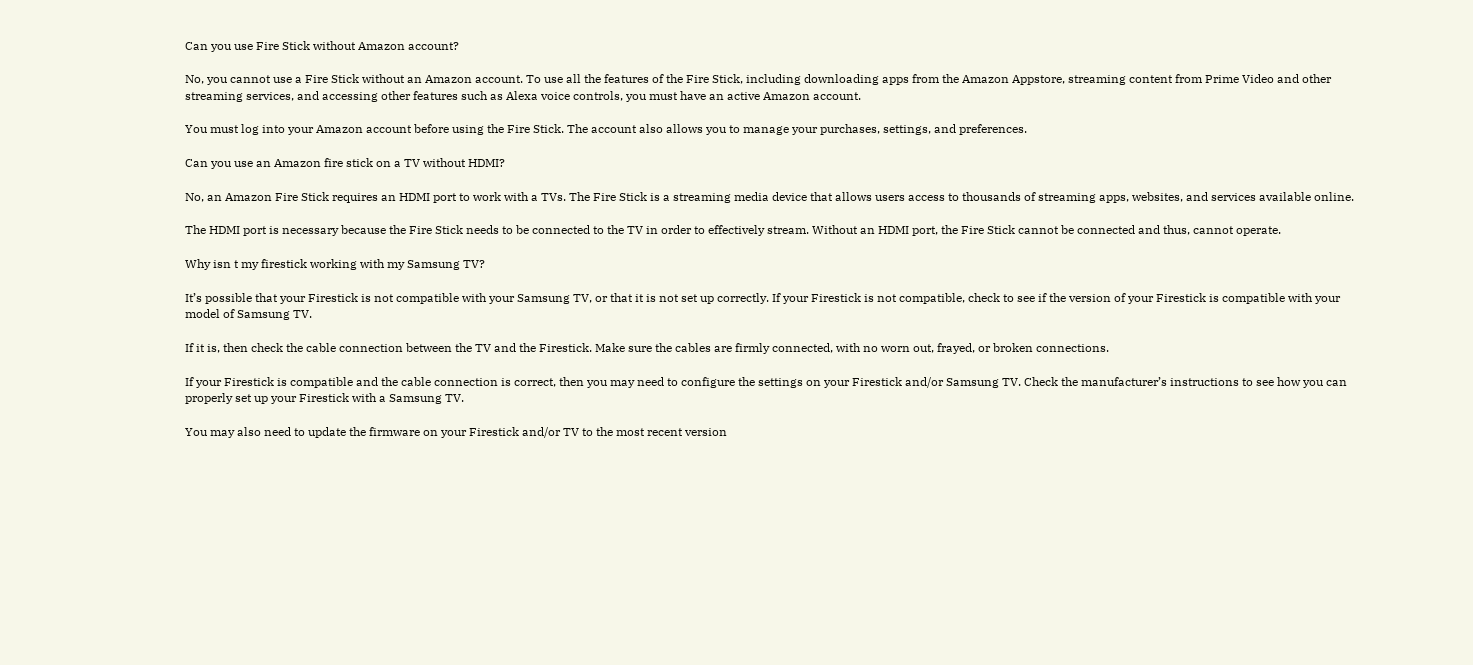Can you use Fire Stick without Amazon account?

No, you cannot use a Fire Stick without an Amazon account. To use all the features of the Fire Stick, including downloading apps from the Amazon Appstore, streaming content from Prime Video and other streaming services, and accessing other features such as Alexa voice controls, you must have an active Amazon account.

You must log into your Amazon account before using the Fire Stick. The account also allows you to manage your purchases, settings, and preferences.

Can you use an Amazon fire stick on a TV without HDMI?

No, an Amazon Fire Stick requires an HDMI port to work with a TVs. The Fire Stick is a streaming media device that allows users access to thousands of streaming apps, websites, and services available online.

The HDMI port is necessary because the Fire Stick needs to be connected to the TV in order to effectively stream. Without an HDMI port, the Fire Stick cannot be connected and thus, cannot operate.

Why isn t my firestick working with my Samsung TV?

It’s possible that your Firestick is not compatible with your Samsung TV, or that it is not set up correctly. If your Firestick is not compatible, check to see if the version of your Firestick is compatible with your model of Samsung TV.

If it is, then check the cable connection between the TV and the Firestick. Make sure the cables are firmly connected, with no worn out, frayed, or broken connections.

If your Firestick is compatible and the cable connection is correct, then you may need to configure the settings on your Firestick and/or Samsung TV. Check the manufacturer’s instructions to see how you can properly set up your Firestick with a Samsung TV.

You may also need to update the firmware on your Firestick and/or TV to the most recent version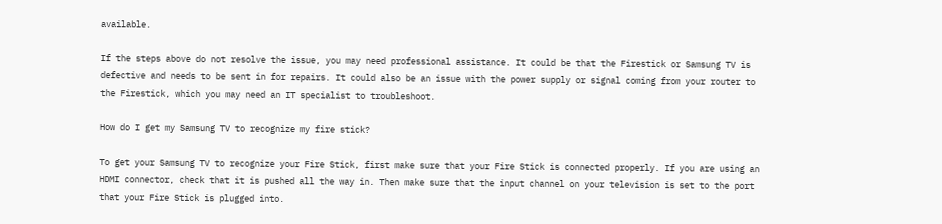available.

If the steps above do not resolve the issue, you may need professional assistance. It could be that the Firestick or Samsung TV is defective and needs to be sent in for repairs. It could also be an issue with the power supply or signal coming from your router to the Firestick, which you may need an IT specialist to troubleshoot.

How do I get my Samsung TV to recognize my fire stick?

To get your Samsung TV to recognize your Fire Stick, first make sure that your Fire Stick is connected properly. If you are using an HDMI connector, check that it is pushed all the way in. Then make sure that the input channel on your television is set to the port that your Fire Stick is plugged into.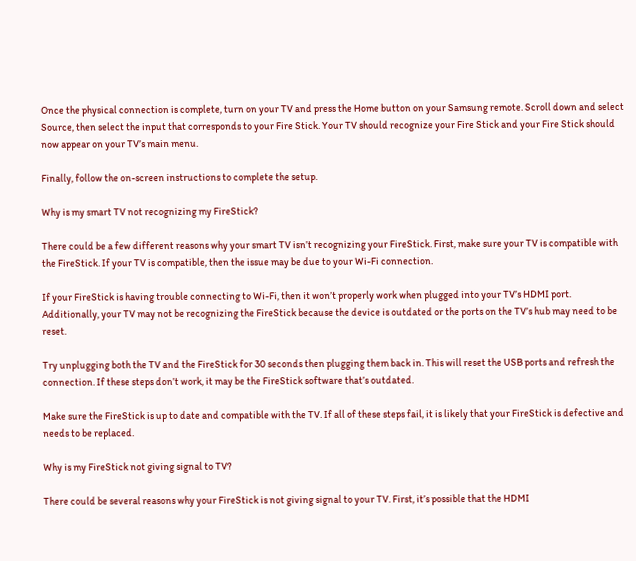Once the physical connection is complete, turn on your TV and press the Home button on your Samsung remote. Scroll down and select Source, then select the input that corresponds to your Fire Stick. Your TV should recognize your Fire Stick and your Fire Stick should now appear on your TV’s main menu.

Finally, follow the on-screen instructions to complete the setup.

Why is my smart TV not recognizing my FireStick?

There could be a few different reasons why your smart TV isn’t recognizing your FireStick. First, make sure your TV is compatible with the FireStick. If your TV is compatible, then the issue may be due to your Wi-Fi connection.

If your FireStick is having trouble connecting to Wi-Fi, then it won’t properly work when plugged into your TV’s HDMI port. Additionally, your TV may not be recognizing the FireStick because the device is outdated or the ports on the TV’s hub may need to be reset.

Try unplugging both the TV and the FireStick for 30 seconds then plugging them back in. This will reset the USB ports and refresh the connection. If these steps don’t work, it may be the FireStick software that’s outdated.

Make sure the FireStick is up to date and compatible with the TV. If all of these steps fail, it is likely that your FireStick is defective and needs to be replaced.

Why is my FireStick not giving signal to TV?

There could be several reasons why your FireStick is not giving signal to your TV. First, it’s possible that the HDMI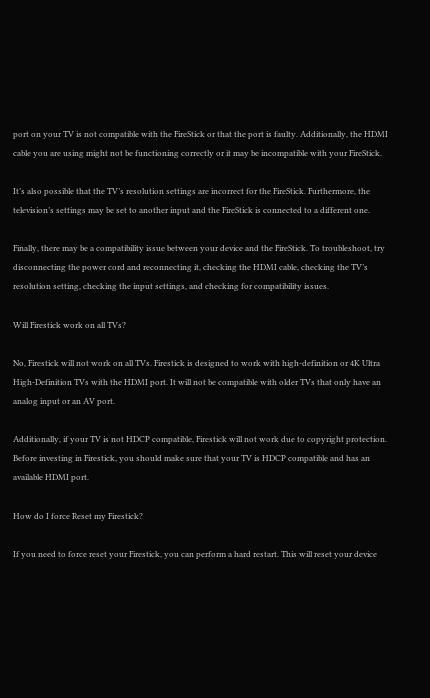port on your TV is not compatible with the FireStick or that the port is faulty. Additionally, the HDMI cable you are using might not be functioning correctly or it may be incompatible with your FireStick.

It’s also possible that the TV’s resolution settings are incorrect for the FireStick. Furthermore, the television’s settings may be set to another input and the FireStick is connected to a different one.

Finally, there may be a compatibility issue between your device and the FireStick. To troubleshoot, try disconnecting the power cord and reconnecting it, checking the HDMI cable, checking the TV’s resolution setting, checking the input settings, and checking for compatibility issues.

Will Firestick work on all TVs?

No, Firestick will not work on all TVs. Firestick is designed to work with high-definition or 4K Ultra High-Definition TVs with the HDMI port. It will not be compatible with older TVs that only have an analog input or an AV port.

Additionally, if your TV is not HDCP compatible, Firestick will not work due to copyright protection. Before investing in Firestick, you should make sure that your TV is HDCP compatible and has an available HDMI port.

How do I force Reset my Firestick?

If you need to force reset your Firestick, you can perform a hard restart. This will reset your device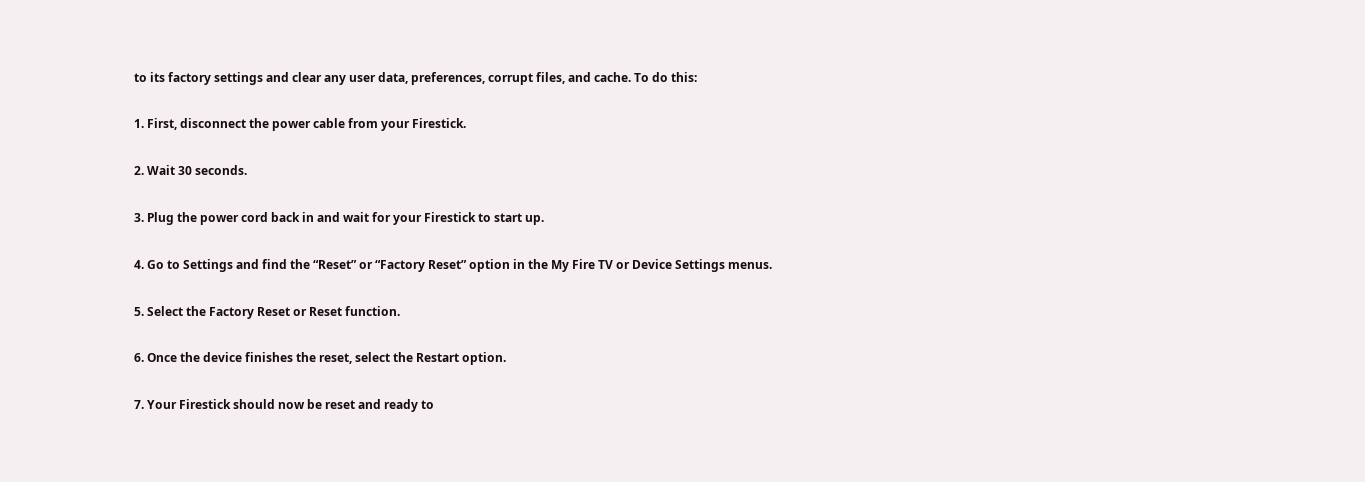to its factory settings and clear any user data, preferences, corrupt files, and cache. To do this:

1. First, disconnect the power cable from your Firestick.

2. Wait 30 seconds.

3. Plug the power cord back in and wait for your Firestick to start up.

4. Go to Settings and find the “Reset” or “Factory Reset” option in the My Fire TV or Device Settings menus.

5. Select the Factory Reset or Reset function.

6. Once the device finishes the reset, select the Restart option.

7. Your Firestick should now be reset and ready to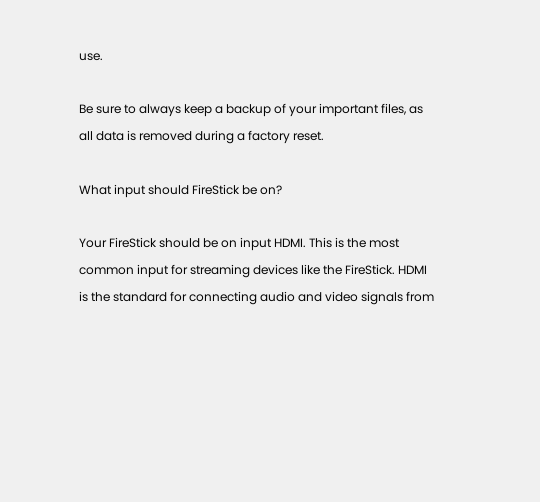use.

Be sure to always keep a backup of your important files, as all data is removed during a factory reset.

What input should FireStick be on?

Your FireStick should be on input HDMI. This is the most common input for streaming devices like the FireStick. HDMI is the standard for connecting audio and video signals from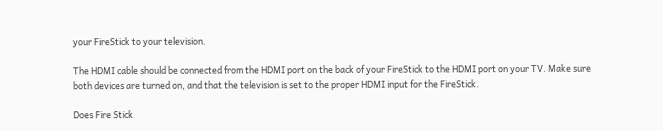your FireStick to your television.

The HDMI cable should be connected from the HDMI port on the back of your FireStick to the HDMI port on your TV. Make sure both devices are turned on, and that the television is set to the proper HDMI input for the FireStick.

Does Fire Stick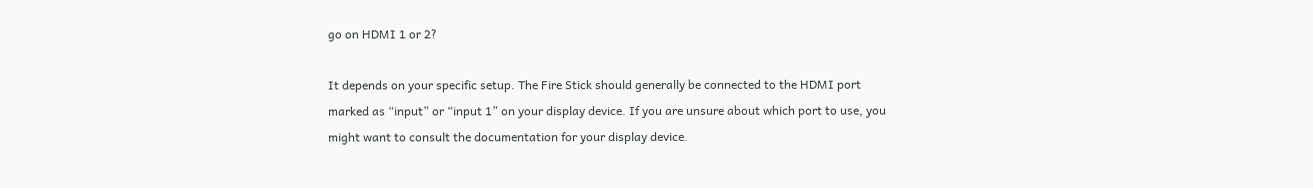go on HDMI 1 or 2?

It depends on your specific setup. The Fire Stick should generally be connected to the HDMI port marked as “input” or “input 1” on your display device. If you are unsure about which port to use, you might want to consult the documentation for your display device.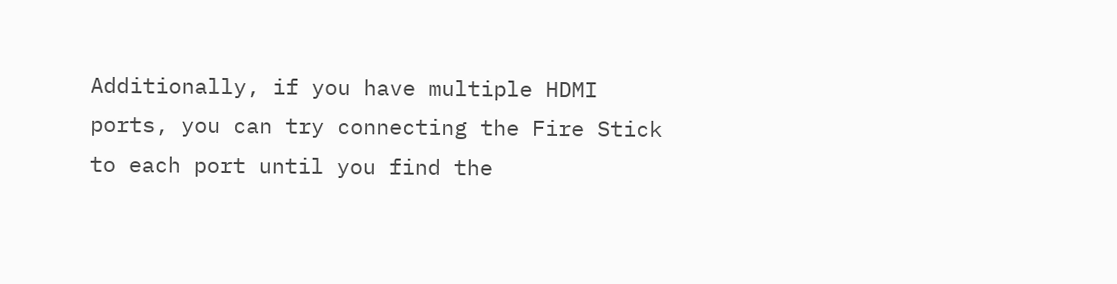Additionally, if you have multiple HDMI ports, you can try connecting the Fire Stick to each port until you find the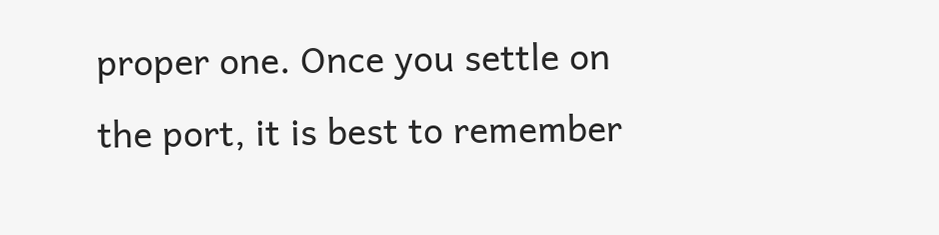proper one. Once you settle on the port, it is best to remember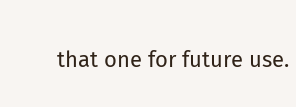that one for future use.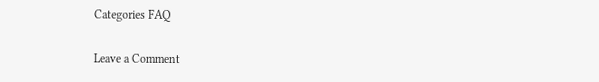Categories FAQ

Leave a Comment